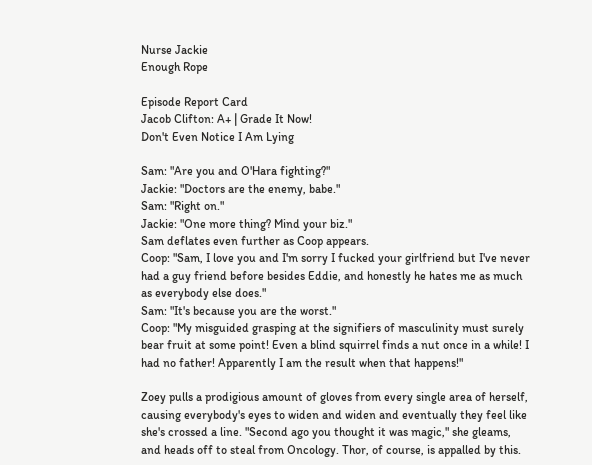Nurse Jackie
Enough Rope

Episode Report Card
Jacob Clifton: A+ | Grade It Now!
Don't Even Notice I Am Lying

Sam: "Are you and O'Hara fighting?"
Jackie: "Doctors are the enemy, babe."
Sam: "Right on."
Jackie: "One more thing? Mind your biz."
Sam deflates even further as Coop appears.
Coop: "Sam, I love you and I'm sorry I fucked your girlfriend but I've never had a guy friend before besides Eddie, and honestly he hates me as much as everybody else does."
Sam: "It's because you are the worst."
Coop: "My misguided grasping at the signifiers of masculinity must surely bear fruit at some point! Even a blind squirrel finds a nut once in a while! I had no father! Apparently I am the result when that happens!"

Zoey pulls a prodigious amount of gloves from every single area of herself, causing everybody's eyes to widen and widen and eventually they feel like she's crossed a line. "Second ago you thought it was magic," she gleams, and heads off to steal from Oncology. Thor, of course, is appalled by this.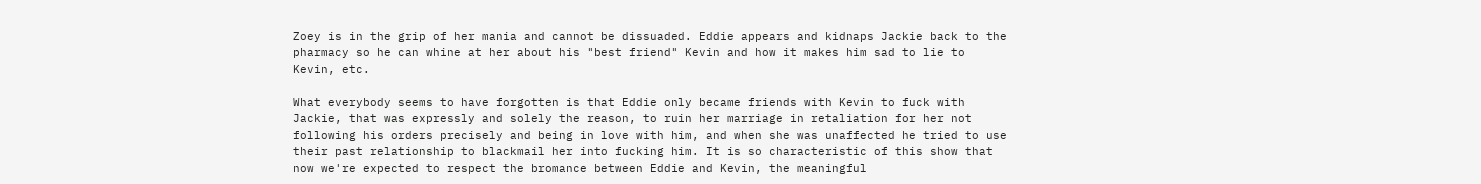Zoey is in the grip of her mania and cannot be dissuaded. Eddie appears and kidnaps Jackie back to the pharmacy so he can whine at her about his "best friend" Kevin and how it makes him sad to lie to Kevin, etc.

What everybody seems to have forgotten is that Eddie only became friends with Kevin to fuck with Jackie, that was expressly and solely the reason, to ruin her marriage in retaliation for her not following his orders precisely and being in love with him, and when she was unaffected he tried to use their past relationship to blackmail her into fucking him. It is so characteristic of this show that now we're expected to respect the bromance between Eddie and Kevin, the meaningful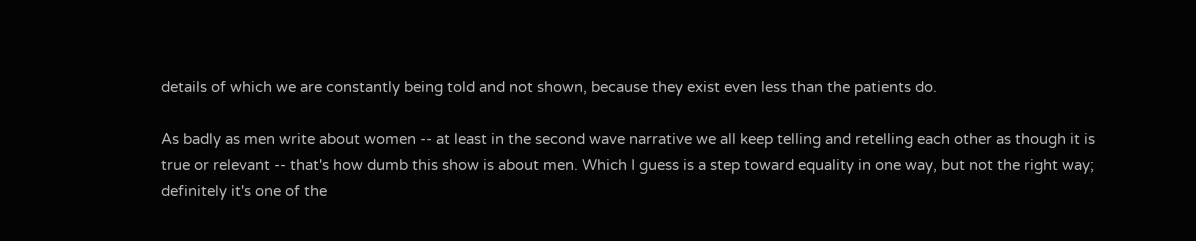details of which we are constantly being told and not shown, because they exist even less than the patients do.

As badly as men write about women -- at least in the second wave narrative we all keep telling and retelling each other as though it is true or relevant -- that's how dumb this show is about men. Which I guess is a step toward equality in one way, but not the right way; definitely it's one of the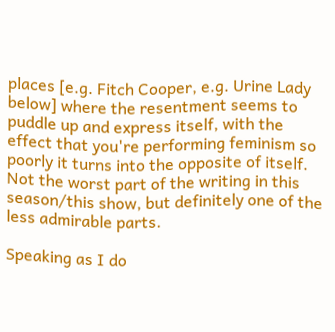places [e.g. Fitch Cooper, e.g. Urine Lady below] where the resentment seems to puddle up and express itself, with the effect that you're performing feminism so poorly it turns into the opposite of itself. Not the worst part of the writing in this season/this show, but definitely one of the less admirable parts.

Speaking as I do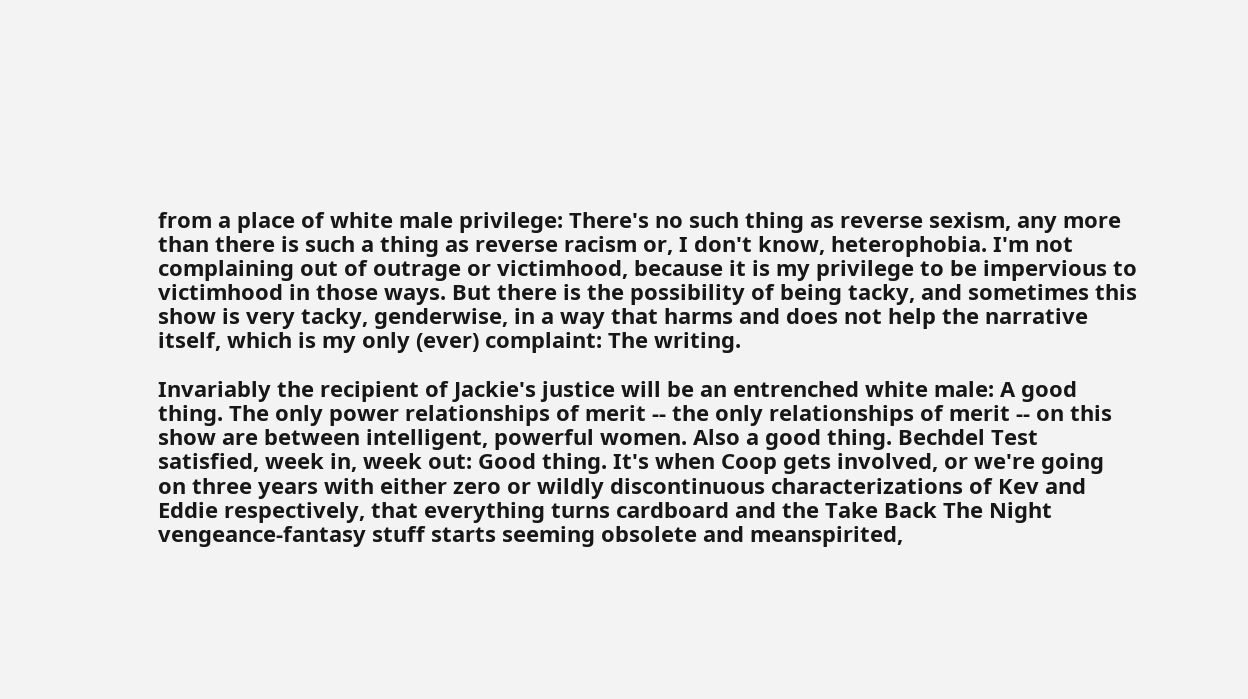from a place of white male privilege: There's no such thing as reverse sexism, any more than there is such a thing as reverse racism or, I don't know, heterophobia. I'm not complaining out of outrage or victimhood, because it is my privilege to be impervious to victimhood in those ways. But there is the possibility of being tacky, and sometimes this show is very tacky, genderwise, in a way that harms and does not help the narrative itself, which is my only (ever) complaint: The writing.

Invariably the recipient of Jackie's justice will be an entrenched white male: A good thing. The only power relationships of merit -- the only relationships of merit -- on this show are between intelligent, powerful women. Also a good thing. Bechdel Test satisfied, week in, week out: Good thing. It's when Coop gets involved, or we're going on three years with either zero or wildly discontinuous characterizations of Kev and Eddie respectively, that everything turns cardboard and the Take Back The Night vengeance-fantasy stuff starts seeming obsolete and meanspirited,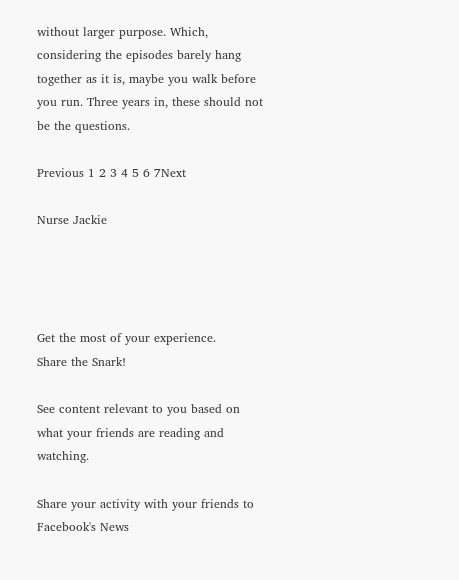without larger purpose. Which, considering the episodes barely hang together as it is, maybe you walk before you run. Three years in, these should not be the questions.

Previous 1 2 3 4 5 6 7Next

Nurse Jackie




Get the most of your experience.
Share the Snark!

See content relevant to you based on what your friends are reading and watching.

Share your activity with your friends to Facebook's News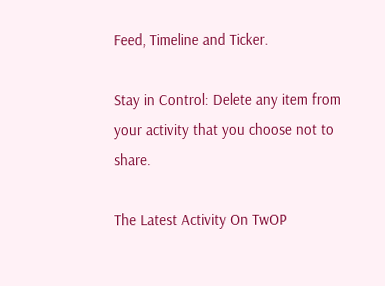Feed, Timeline and Ticker.

Stay in Control: Delete any item from your activity that you choose not to share.

The Latest Activity On TwOP